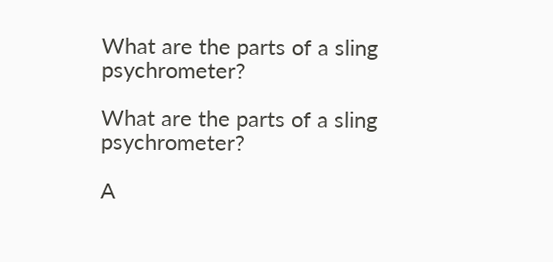What are the parts of a sling psychrometer?

What are the parts of a sling psychrometer?

A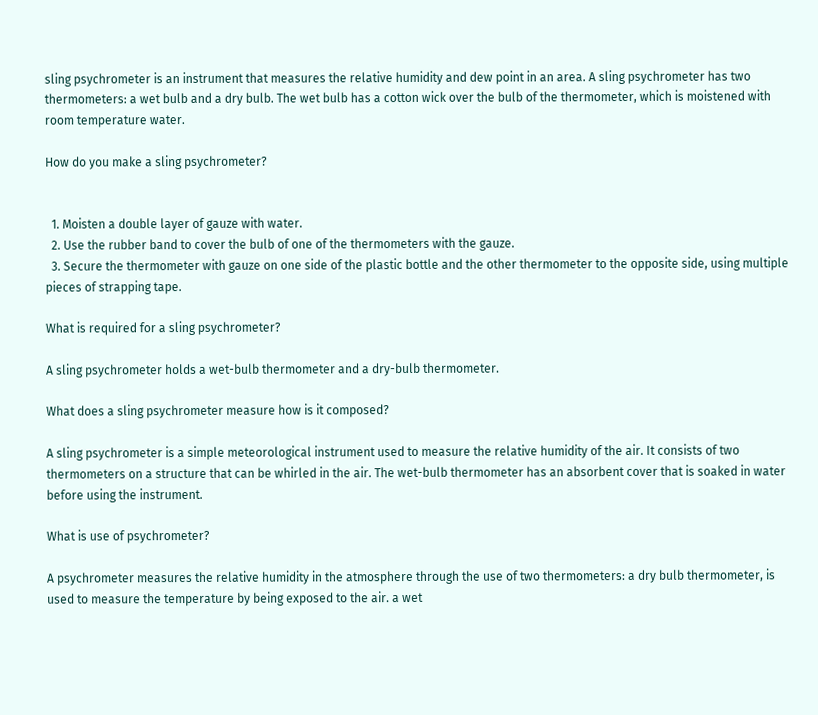sling psychrometer is an instrument that measures the relative humidity and dew point in an area. A sling psychrometer has two thermometers: a wet bulb and a dry bulb. The wet bulb has a cotton wick over the bulb of the thermometer, which is moistened with room temperature water.

How do you make a sling psychrometer?


  1. Moisten a double layer of gauze with water.
  2. Use the rubber band to cover the bulb of one of the thermometers with the gauze.
  3. Secure the thermometer with gauze on one side of the plastic bottle and the other thermometer to the opposite side, using multiple pieces of strapping tape.

What is required for a sling psychrometer?

A sling psychrometer holds a wet-bulb thermometer and a dry-bulb thermometer.

What does a sling psychrometer measure how is it composed?

A sling psychrometer is a simple meteorological instrument used to measure the relative humidity of the air. It consists of two thermometers on a structure that can be whirled in the air. The wet-bulb thermometer has an absorbent cover that is soaked in water before using the instrument.

What is use of psychrometer?

A psychrometer measures the relative humidity in the atmosphere through the use of two thermometers: a dry bulb thermometer, is used to measure the temperature by being exposed to the air. a wet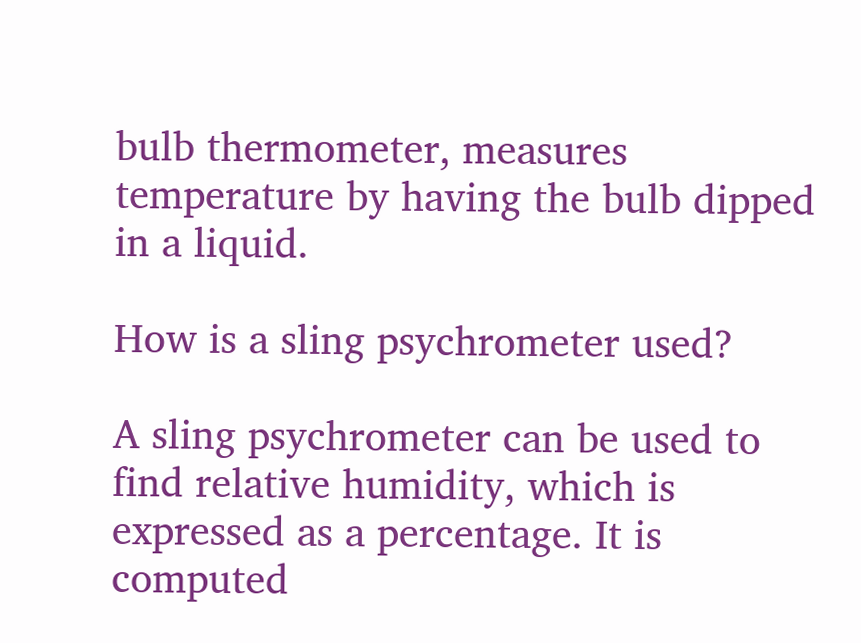bulb thermometer, measures temperature by having the bulb dipped in a liquid.

How is a sling psychrometer used?

A sling psychrometer can be used to find relative humidity, which is expressed as a percentage. It is computed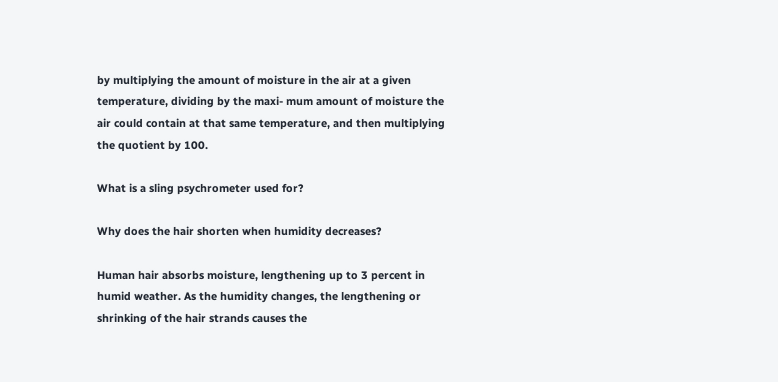by multiplying the amount of moisture in the air at a given temperature, dividing by the maxi- mum amount of moisture the air could contain at that same temperature, and then multiplying the quotient by 100.

What is a sling psychrometer used for?

Why does the hair shorten when humidity decreases?

Human hair absorbs moisture, lengthening up to 3 percent in humid weather. As the humidity changes, the lengthening or shrinking of the hair strands causes the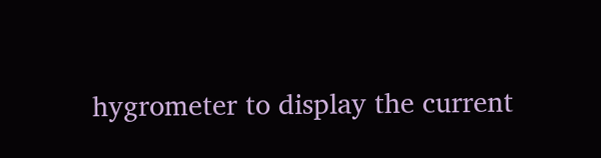hygrometer to display the current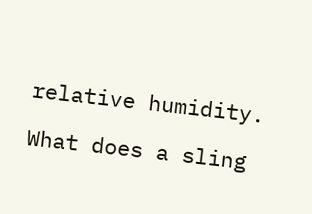relative humidity.

What does a sling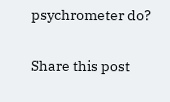psychrometer do?

Share this post